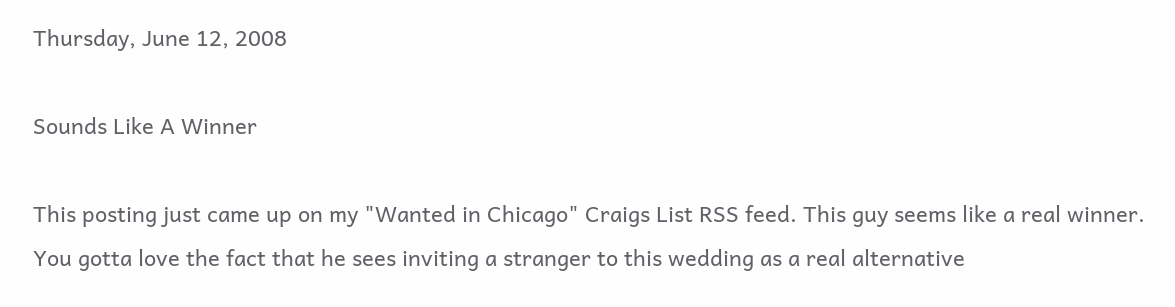Thursday, June 12, 2008

Sounds Like A Winner

This posting just came up on my "Wanted in Chicago" Craigs List RSS feed. This guy seems like a real winner. You gotta love the fact that he sees inviting a stranger to this wedding as a real alternative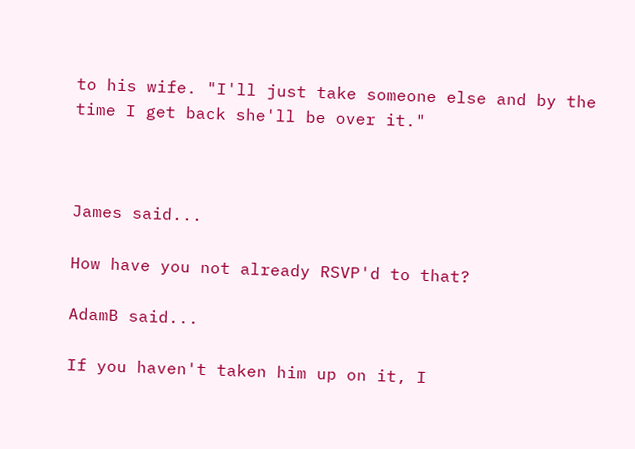to his wife. "I'll just take someone else and by the time I get back she'll be over it."



James said...

How have you not already RSVP'd to that?

AdamB said...

If you haven't taken him up on it, I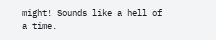might! Sounds like a hell of a time.